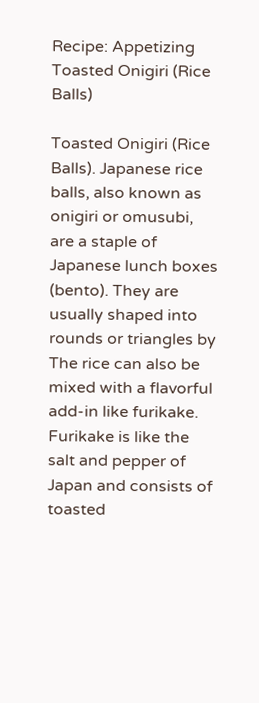Recipe: Appetizing Toasted Onigiri (Rice Balls)

Toasted Onigiri (Rice Balls). Japanese rice balls, also known as onigiri or omusubi, are a staple of Japanese lunch boxes (bento). They are usually shaped into rounds or triangles by The rice can also be mixed with a flavorful add-in like furikake. Furikake is like the salt and pepper of Japan and consists of toasted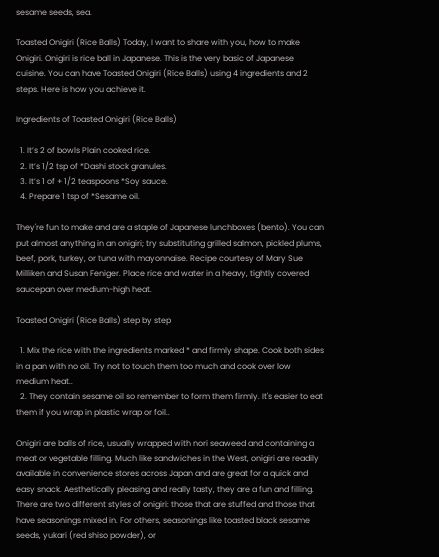sesame seeds, sea.

Toasted Onigiri (Rice Balls) Today, I want to share with you, how to make Onigiri. Onigiri is rice ball in Japanese. This is the very basic of Japanese cuisine. You can have Toasted Onigiri (Rice Balls) using 4 ingredients and 2 steps. Here is how you achieve it.

Ingredients of Toasted Onigiri (Rice Balls)

  1. It’s 2 of bowls Plain cooked rice.
  2. It’s 1/2 tsp of *Dashi stock granules.
  3. It’s 1 of + 1/2 teaspoons *Soy sauce.
  4. Prepare 1 tsp of *Sesame oil.

They're fun to make and are a staple of Japanese lunchboxes (bento). You can put almost anything in an onigiri; try substituting grilled salmon, pickled plums, beef, pork, turkey, or tuna with mayonnaise. Recipe courtesy of Mary Sue Milliken and Susan Feniger. Place rice and water in a heavy, tightly covered saucepan over medium-high heat.

Toasted Onigiri (Rice Balls) step by step

  1. Mix the rice with the ingredients marked * and firmly shape. Cook both sides in a pan with no oil. Try not to touch them too much and cook over low medium heat..
  2. They contain sesame oil so remember to form them firmly. It's easier to eat them if you wrap in plastic wrap or foil..

Onigiri are balls of rice, usually wrapped with nori seaweed and containing a meat or vegetable filling. Much like sandwiches in the West, onigiri are readily available in convenience stores across Japan and are great for a quick and easy snack. Aesthetically pleasing and really tasty, they are a fun and filling. There are two different styles of onigiri: those that are stuffed and those that have seasonings mixed in. For others, seasonings like toasted black sesame seeds, yukari (red shiso powder), or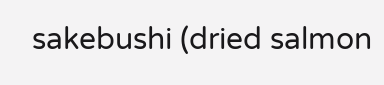sakebushi (dried salmon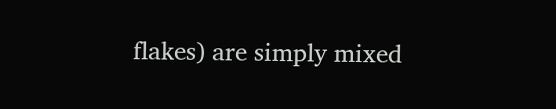flakes) are simply mixed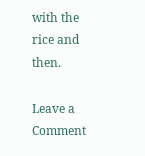with the rice and then.

Leave a Comment